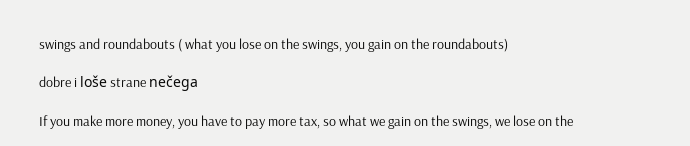swings and roundabouts ( what you lose on the swings, you gain on the roundabouts)

dobre i loše strane nečega

If you make more money, you have to pay more tax, so what we gain on the swings, we lose on the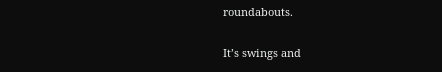roundabouts.

It’s swings and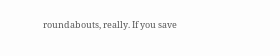roundabouts, really. If you save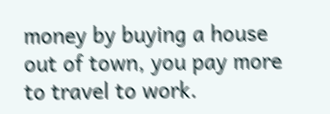money by buying a house out of town, you pay more to travel to work.